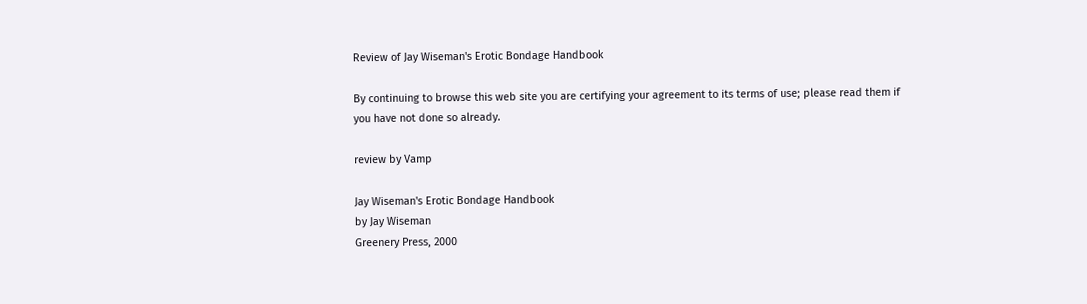Review of Jay Wiseman's Erotic Bondage Handbook

By continuing to browse this web site you are certifying your agreement to its terms of use; please read them if you have not done so already.

review by Vamp

Jay Wiseman's Erotic Bondage Handbook
by Jay Wiseman
Greenery Press, 2000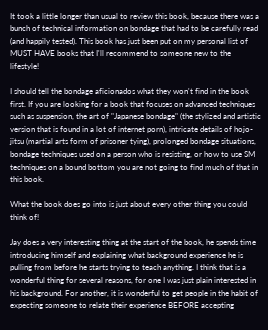It took a little longer than usual to review this book, because there was a bunch of technical information on bondage that had to be carefully read (and happily tested). This book has just been put on my personal list of MUST HAVE books that I'll recommend to someone new to the lifestyle!

I should tell the bondage aficionados what they won't find in the book first. If you are looking for a book that focuses on advanced techniques such as suspension, the art of "Japanese bondage" (the stylized and artistic version that is found in a lot of internet porn), intricate details of hojo-jitsu (martial arts form of prisoner tying), prolonged bondage situations, bondage techniques used on a person who is resisting, or how to use SM techniques on a bound bottom you are not going to find much of that in this book.

What the book does go into is just about every other thing you could think of!

Jay does a very interesting thing at the start of the book, he spends time introducing himself and explaining what background experience he is pulling from before he starts trying to teach anything. I think that is a wonderful thing for several reasons, for one I was just plain interested in his background. For another, it is wonderful to get people in the habit of expecting someone to relate their experience BEFORE accepting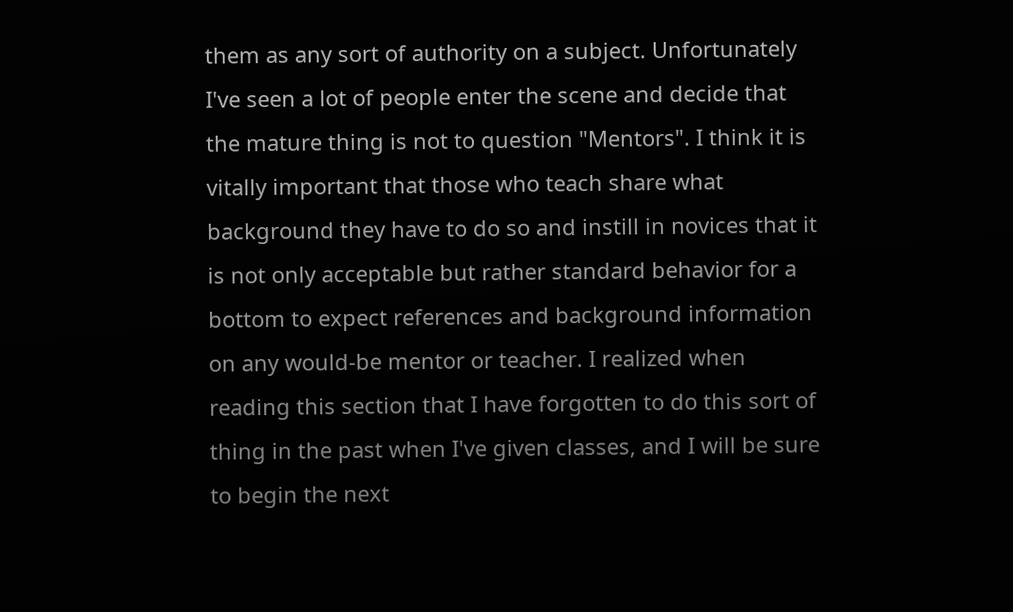them as any sort of authority on a subject. Unfortunately I've seen a lot of people enter the scene and decide that the mature thing is not to question "Mentors". I think it is vitally important that those who teach share what background they have to do so and instill in novices that it is not only acceptable but rather standard behavior for a bottom to expect references and background information on any would-be mentor or teacher. I realized when reading this section that I have forgotten to do this sort of thing in the past when I've given classes, and I will be sure to begin the next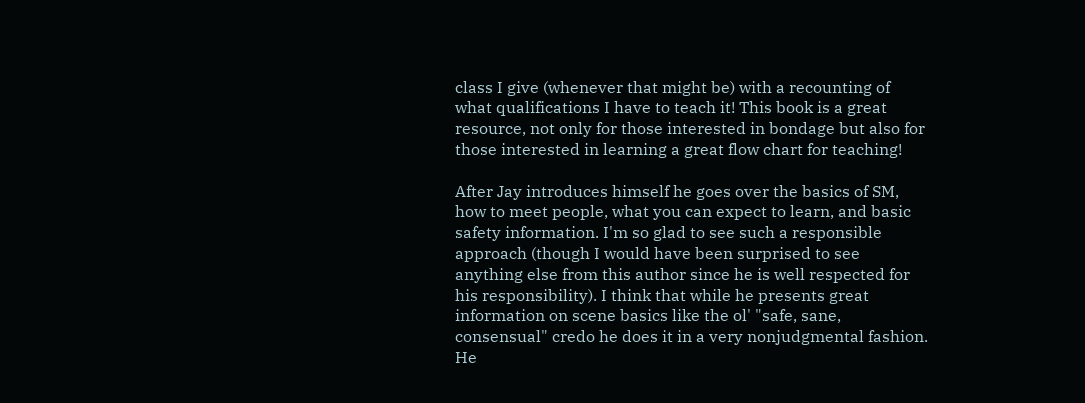class I give (whenever that might be) with a recounting of what qualifications I have to teach it! This book is a great resource, not only for those interested in bondage but also for those interested in learning a great flow chart for teaching!

After Jay introduces himself he goes over the basics of SM, how to meet people, what you can expect to learn, and basic safety information. I'm so glad to see such a responsible approach (though I would have been surprised to see anything else from this author since he is well respected for his responsibility). I think that while he presents great information on scene basics like the ol' "safe, sane, consensual" credo he does it in a very nonjudgmental fashion. He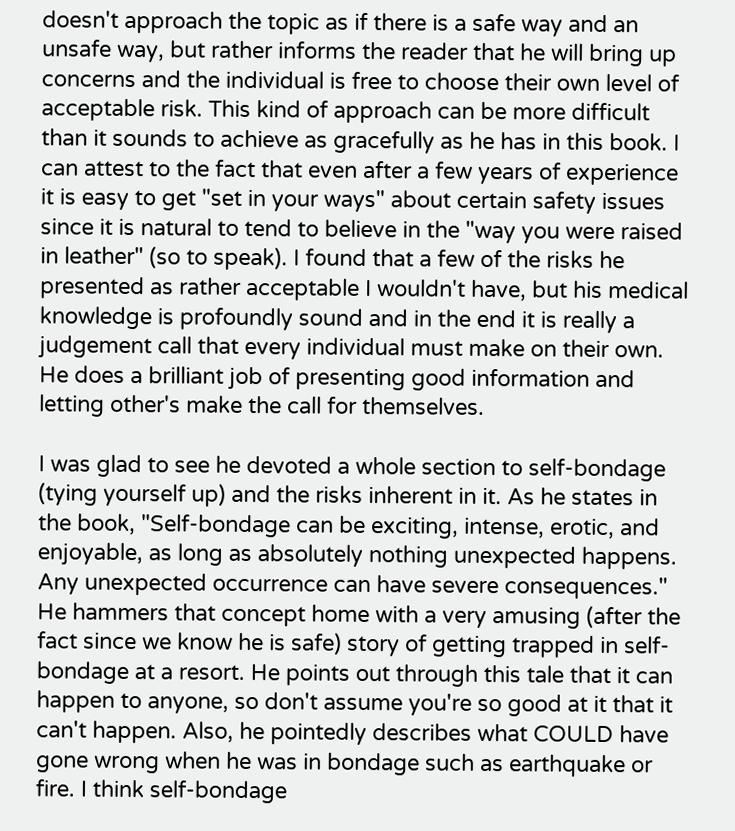doesn't approach the topic as if there is a safe way and an unsafe way, but rather informs the reader that he will bring up concerns and the individual is free to choose their own level of acceptable risk. This kind of approach can be more difficult than it sounds to achieve as gracefully as he has in this book. I can attest to the fact that even after a few years of experience it is easy to get "set in your ways" about certain safety issues since it is natural to tend to believe in the "way you were raised in leather" (so to speak). I found that a few of the risks he presented as rather acceptable I wouldn't have, but his medical knowledge is profoundly sound and in the end it is really a judgement call that every individual must make on their own. He does a brilliant job of presenting good information and letting other's make the call for themselves.

I was glad to see he devoted a whole section to self-bondage (tying yourself up) and the risks inherent in it. As he states in the book, "Self-bondage can be exciting, intense, erotic, and enjoyable, as long as absolutely nothing unexpected happens. Any unexpected occurrence can have severe consequences." He hammers that concept home with a very amusing (after the fact since we know he is safe) story of getting trapped in self-bondage at a resort. He points out through this tale that it can happen to anyone, so don't assume you're so good at it that it can't happen. Also, he pointedly describes what COULD have gone wrong when he was in bondage such as earthquake or fire. I think self-bondage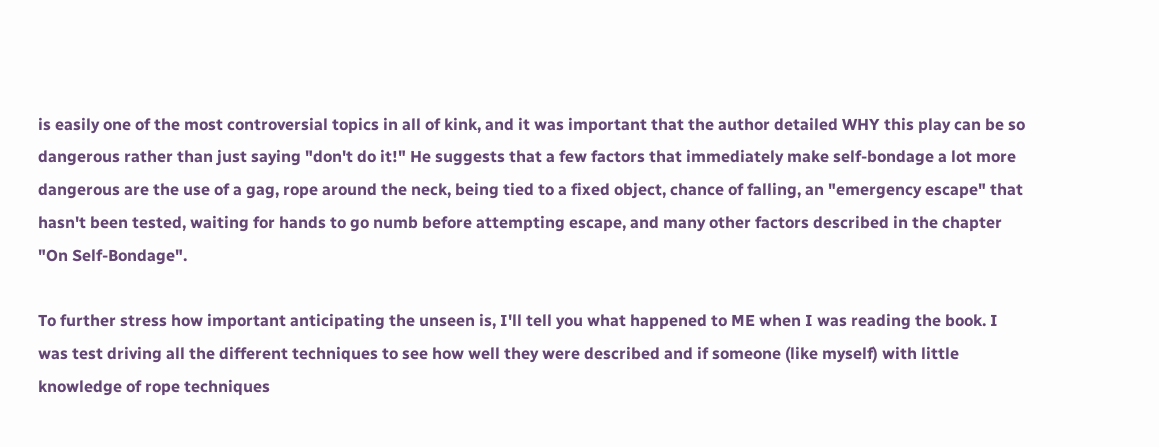is easily one of the most controversial topics in all of kink, and it was important that the author detailed WHY this play can be so dangerous rather than just saying "don't do it!" He suggests that a few factors that immediately make self-bondage a lot more dangerous are the use of a gag, rope around the neck, being tied to a fixed object, chance of falling, an "emergency escape" that hasn't been tested, waiting for hands to go numb before attempting escape, and many other factors described in the chapter "On Self-Bondage".

To further stress how important anticipating the unseen is, I'll tell you what happened to ME when I was reading the book. I was test driving all the different techniques to see how well they were described and if someone (like myself) with little knowledge of rope techniques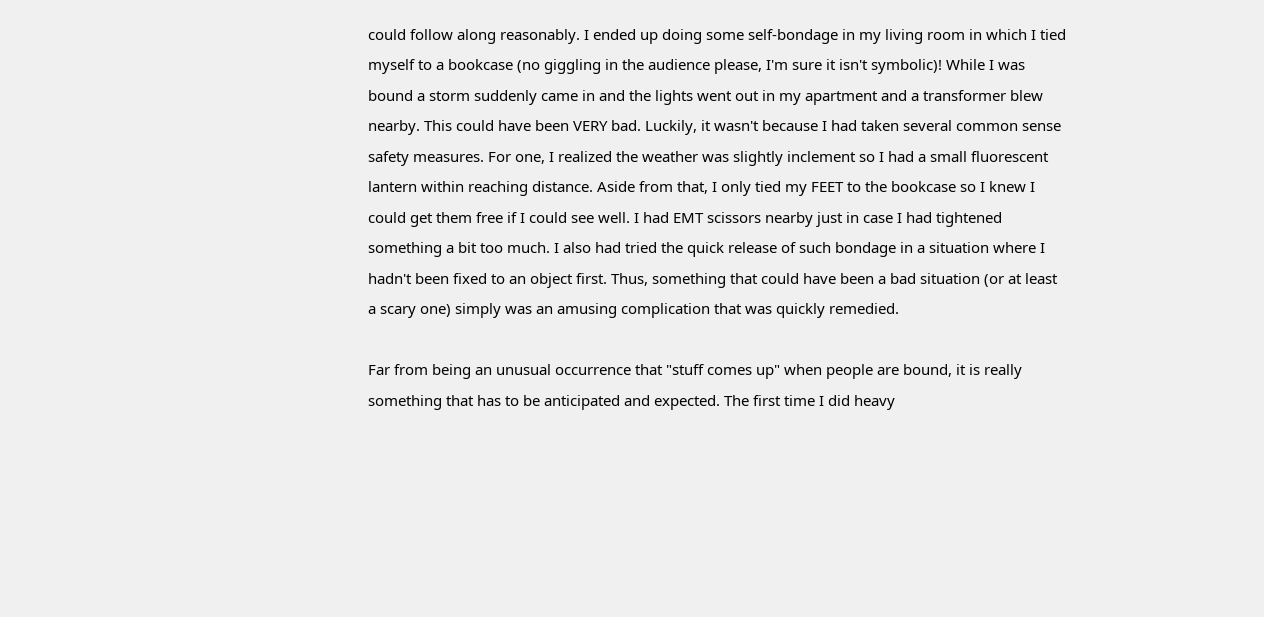could follow along reasonably. I ended up doing some self-bondage in my living room in which I tied myself to a bookcase (no giggling in the audience please, I'm sure it isn't symbolic)! While I was bound a storm suddenly came in and the lights went out in my apartment and a transformer blew nearby. This could have been VERY bad. Luckily, it wasn't because I had taken several common sense safety measures. For one, I realized the weather was slightly inclement so I had a small fluorescent lantern within reaching distance. Aside from that, I only tied my FEET to the bookcase so I knew I could get them free if I could see well. I had EMT scissors nearby just in case I had tightened something a bit too much. I also had tried the quick release of such bondage in a situation where I hadn't been fixed to an object first. Thus, something that could have been a bad situation (or at least a scary one) simply was an amusing complication that was quickly remedied.

Far from being an unusual occurrence that "stuff comes up" when people are bound, it is really something that has to be anticipated and expected. The first time I did heavy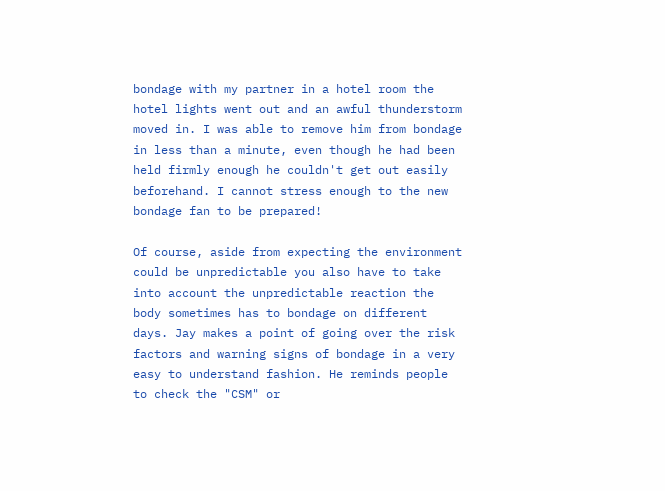bondage with my partner in a hotel room the hotel lights went out and an awful thunderstorm moved in. I was able to remove him from bondage in less than a minute, even though he had been held firmly enough he couldn't get out easily beforehand. I cannot stress enough to the new bondage fan to be prepared!

Of course, aside from expecting the environment could be unpredictable you also have to take into account the unpredictable reaction the body sometimes has to bondage on different days. Jay makes a point of going over the risk factors and warning signs of bondage in a very easy to understand fashion. He reminds people to check the "CSM" or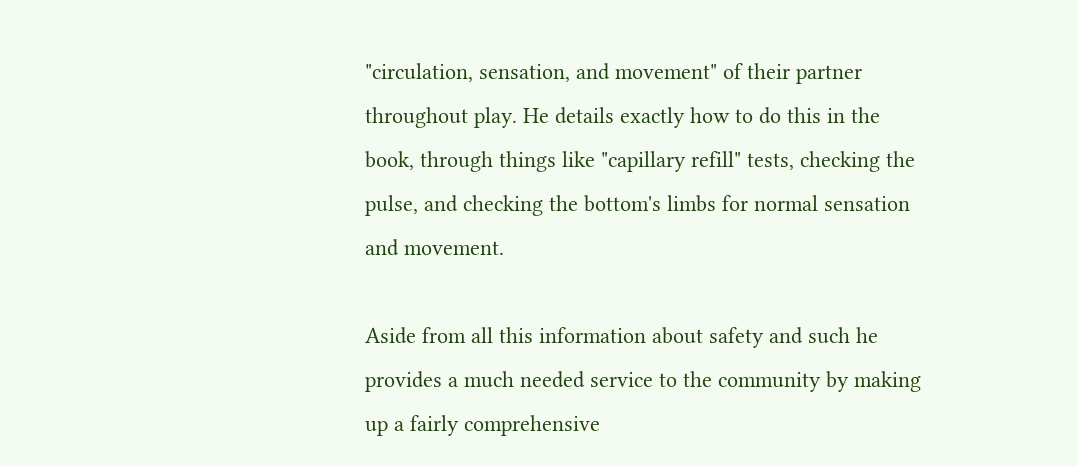"circulation, sensation, and movement" of their partner throughout play. He details exactly how to do this in the book, through things like "capillary refill" tests, checking the pulse, and checking the bottom's limbs for normal sensation and movement.

Aside from all this information about safety and such he provides a much needed service to the community by making up a fairly comprehensive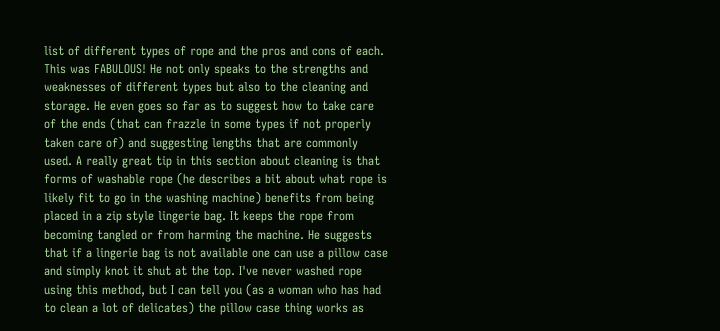list of different types of rope and the pros and cons of each. This was FABULOUS! He not only speaks to the strengths and weaknesses of different types but also to the cleaning and storage. He even goes so far as to suggest how to take care of the ends (that can frazzle in some types if not properly taken care of) and suggesting lengths that are commonly used. A really great tip in this section about cleaning is that forms of washable rope (he describes a bit about what rope is likely fit to go in the washing machine) benefits from being placed in a zip style lingerie bag. It keeps the rope from becoming tangled or from harming the machine. He suggests that if a lingerie bag is not available one can use a pillow case and simply knot it shut at the top. I've never washed rope using this method, but I can tell you (as a woman who has had to clean a lot of delicates) the pillow case thing works as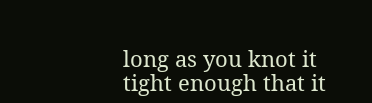long as you knot it tight enough that it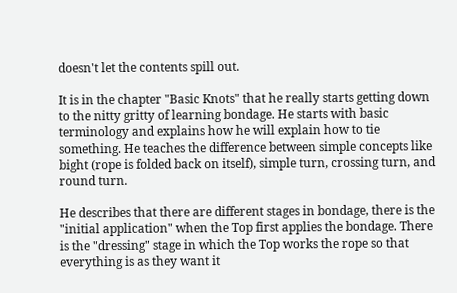doesn't let the contents spill out.

It is in the chapter "Basic Knots" that he really starts getting down to the nitty gritty of learning bondage. He starts with basic terminology and explains how he will explain how to tie something. He teaches the difference between simple concepts like bight (rope is folded back on itself), simple turn, crossing turn, and round turn.

He describes that there are different stages in bondage, there is the "initial application" when the Top first applies the bondage. There is the "dressing" stage in which the Top works the rope so that everything is as they want it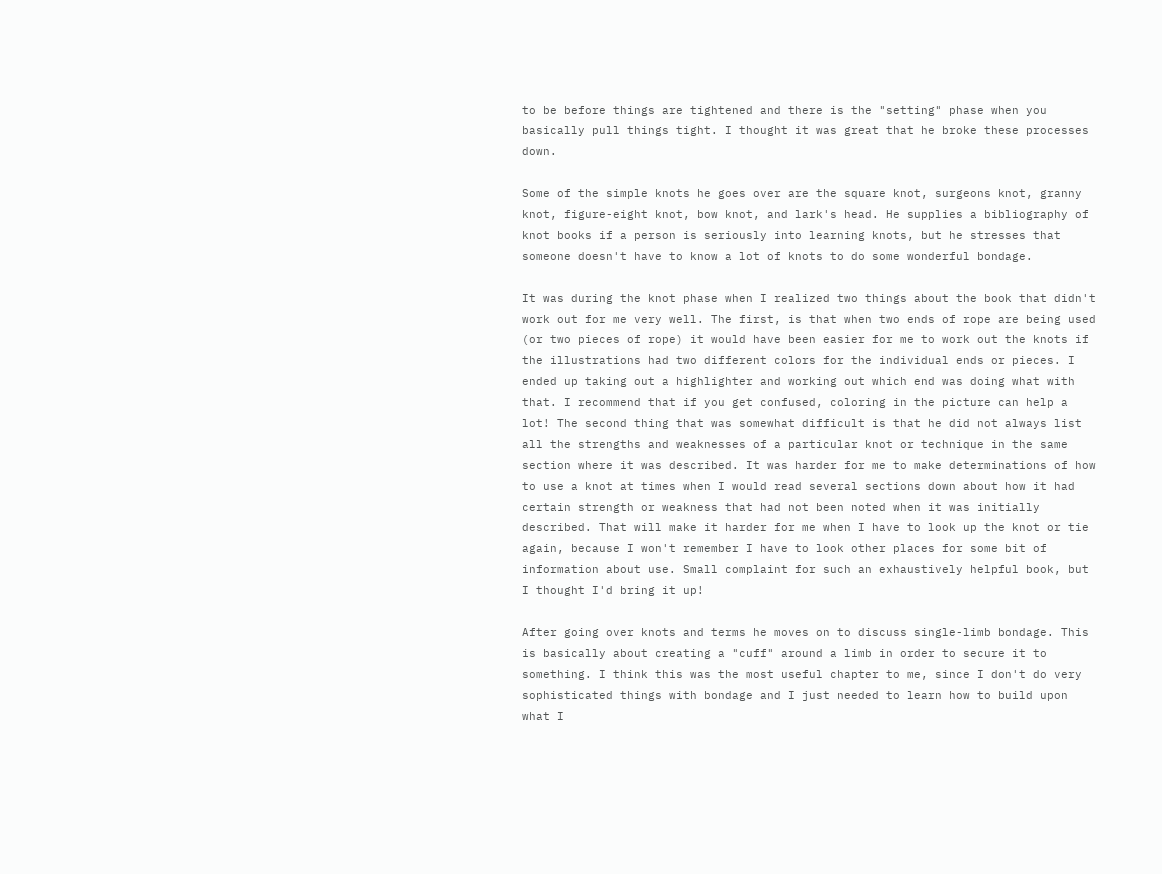to be before things are tightened and there is the "setting" phase when you basically pull things tight. I thought it was great that he broke these processes down.

Some of the simple knots he goes over are the square knot, surgeons knot, granny knot, figure-eight knot, bow knot, and lark's head. He supplies a bibliography of knot books if a person is seriously into learning knots, but he stresses that someone doesn't have to know a lot of knots to do some wonderful bondage.

It was during the knot phase when I realized two things about the book that didn't work out for me very well. The first, is that when two ends of rope are being used (or two pieces of rope) it would have been easier for me to work out the knots if the illustrations had two different colors for the individual ends or pieces. I ended up taking out a highlighter and working out which end was doing what with that. I recommend that if you get confused, coloring in the picture can help a lot! The second thing that was somewhat difficult is that he did not always list all the strengths and weaknesses of a particular knot or technique in the same section where it was described. It was harder for me to make determinations of how to use a knot at times when I would read several sections down about how it had certain strength or weakness that had not been noted when it was initially described. That will make it harder for me when I have to look up the knot or tie again, because I won't remember I have to look other places for some bit of information about use. Small complaint for such an exhaustively helpful book, but I thought I'd bring it up!

After going over knots and terms he moves on to discuss single-limb bondage. This is basically about creating a "cuff" around a limb in order to secure it to something. I think this was the most useful chapter to me, since I don't do very sophisticated things with bondage and I just needed to learn how to build upon what I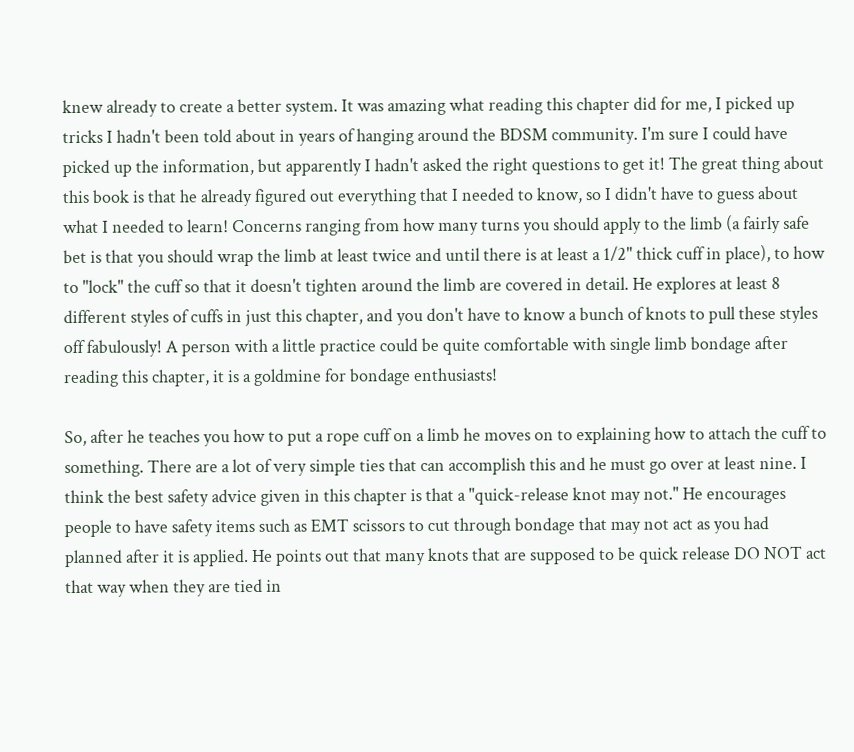knew already to create a better system. It was amazing what reading this chapter did for me, I picked up tricks I hadn't been told about in years of hanging around the BDSM community. I'm sure I could have picked up the information, but apparently I hadn't asked the right questions to get it! The great thing about this book is that he already figured out everything that I needed to know, so I didn't have to guess about what I needed to learn! Concerns ranging from how many turns you should apply to the limb (a fairly safe bet is that you should wrap the limb at least twice and until there is at least a 1/2" thick cuff in place), to how to "lock" the cuff so that it doesn't tighten around the limb are covered in detail. He explores at least 8 different styles of cuffs in just this chapter, and you don't have to know a bunch of knots to pull these styles off fabulously! A person with a little practice could be quite comfortable with single limb bondage after reading this chapter, it is a goldmine for bondage enthusiasts!

So, after he teaches you how to put a rope cuff on a limb he moves on to explaining how to attach the cuff to something. There are a lot of very simple ties that can accomplish this and he must go over at least nine. I think the best safety advice given in this chapter is that a "quick-release knot may not." He encourages people to have safety items such as EMT scissors to cut through bondage that may not act as you had planned after it is applied. He points out that many knots that are supposed to be quick release DO NOT act that way when they are tied in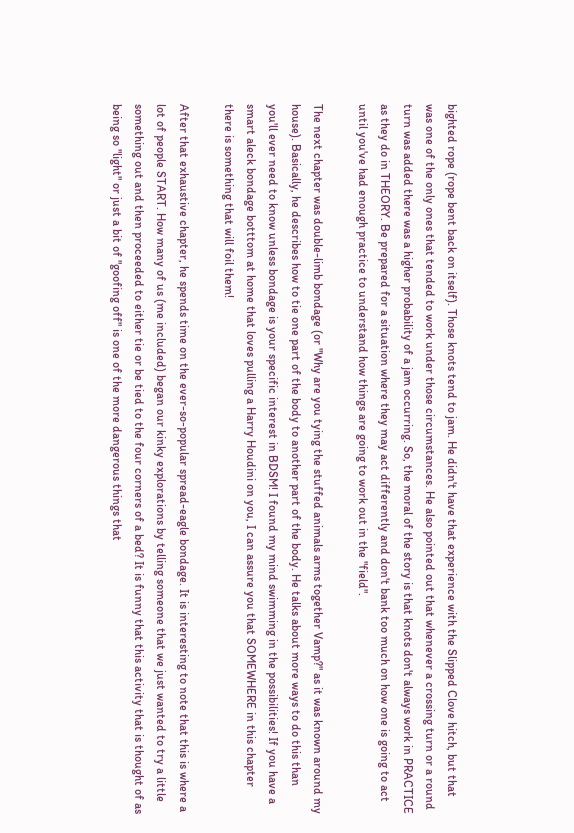bighted rope (rope bent back on itself). Those knots tend to jam. He didn't have that experience with the Slipped Clove hitch, but that was one of the only ones that tended to work under those circumstances. He also pointed out that whenever a crossing turn or a round turn was added there was a higher probability of a jam occurring. So, the moral of the story is that knots don't always work in PRACTICE as they do in THEORY. Be prepared for a situation where they may act differently and don't bank too much on how one is going to act until you've had enough practice to understand how things are going to work out in the "field".

The next chapter was double-limb bondage (or "Why are you tying the stuffed animals arms together Vamp?" as it was known around my house). Basically, he describes how to tie one part of the body to another part of the body. He talks about more ways to do this than you'll ever need to know unless bondage is your specific interest in BDSM! I found my mind swimming in the possibilities! If you have a smart aleck bondage botttom at home that loves pulling a Harry Houdini on you, I can assure you that SOMEWHERE in this chapter there is something that will foil them!

After that exhaustive chapter, he spends time on the ever-so-popular spread-eagle bondage. It is interesting to note that this is where a lot of people START. How many of us (me included) began our kinky explorations by telling someone that we just wanted to try a little something out and then proceeded to either tie or be tied to the four corners of a bed? It is funny that this activity that is thought of as being so "light" or just a bit of "goofing off" is one of the more dangerous things that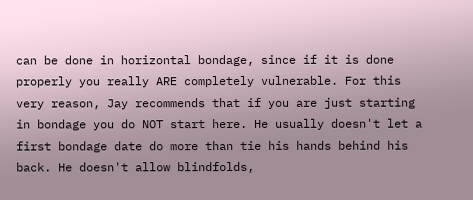can be done in horizontal bondage, since if it is done properly you really ARE completely vulnerable. For this very reason, Jay recommends that if you are just starting in bondage you do NOT start here. He usually doesn't let a first bondage date do more than tie his hands behind his back. He doesn't allow blindfolds,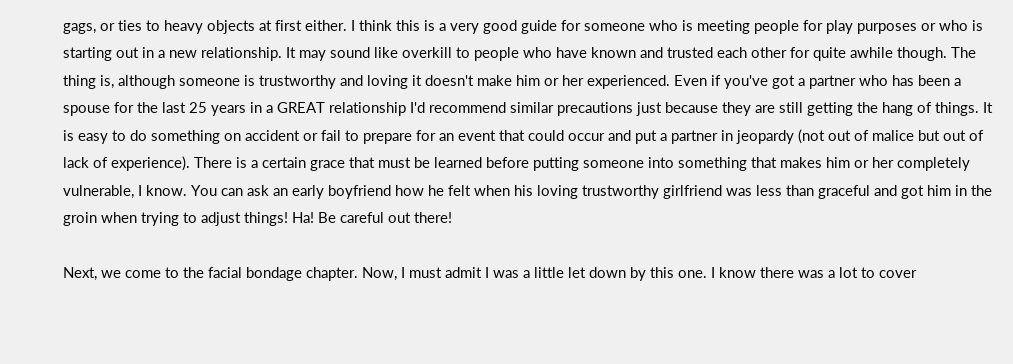gags, or ties to heavy objects at first either. I think this is a very good guide for someone who is meeting people for play purposes or who is starting out in a new relationship. It may sound like overkill to people who have known and trusted each other for quite awhile though. The thing is, although someone is trustworthy and loving it doesn't make him or her experienced. Even if you've got a partner who has been a spouse for the last 25 years in a GREAT relationship I'd recommend similar precautions just because they are still getting the hang of things. It is easy to do something on accident or fail to prepare for an event that could occur and put a partner in jeopardy (not out of malice but out of lack of experience). There is a certain grace that must be learned before putting someone into something that makes him or her completely vulnerable, I know. You can ask an early boyfriend how he felt when his loving trustworthy girlfriend was less than graceful and got him in the groin when trying to adjust things! Ha! Be careful out there!

Next, we come to the facial bondage chapter. Now, I must admit I was a little let down by this one. I know there was a lot to cover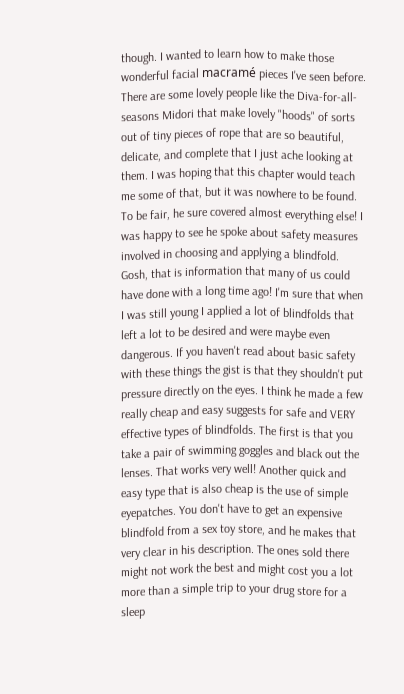though. I wanted to learn how to make those wonderful facial macramé pieces I've seen before. There are some lovely people like the Diva-for-all-seasons Midori that make lovely "hoods" of sorts out of tiny pieces of rope that are so beautiful, delicate, and complete that I just ache looking at them. I was hoping that this chapter would teach me some of that, but it was nowhere to be found. To be fair, he sure covered almost everything else! I was happy to see he spoke about safety measures involved in choosing and applying a blindfold. Gosh, that is information that many of us could have done with a long time ago! I'm sure that when I was still young I applied a lot of blindfolds that left a lot to be desired and were maybe even dangerous. If you haven't read about basic safety with these things the gist is that they shouldn't put pressure directly on the eyes. I think he made a few really cheap and easy suggests for safe and VERY effective types of blindfolds. The first is that you take a pair of swimming goggles and black out the lenses. That works very well! Another quick and easy type that is also cheap is the use of simple eyepatches. You don't have to get an expensive blindfold from a sex toy store, and he makes that very clear in his description. The ones sold there might not work the best and might cost you a lot more than a simple trip to your drug store for a sleep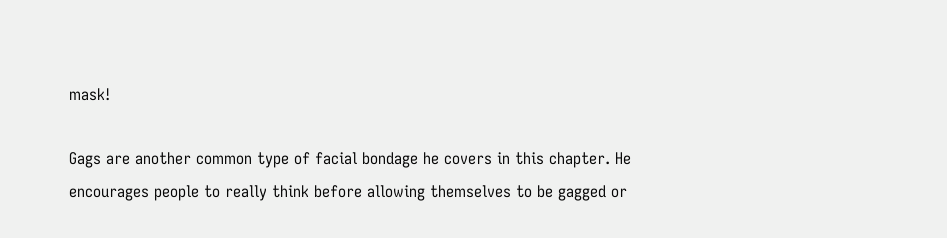mask!

Gags are another common type of facial bondage he covers in this chapter. He encourages people to really think before allowing themselves to be gagged or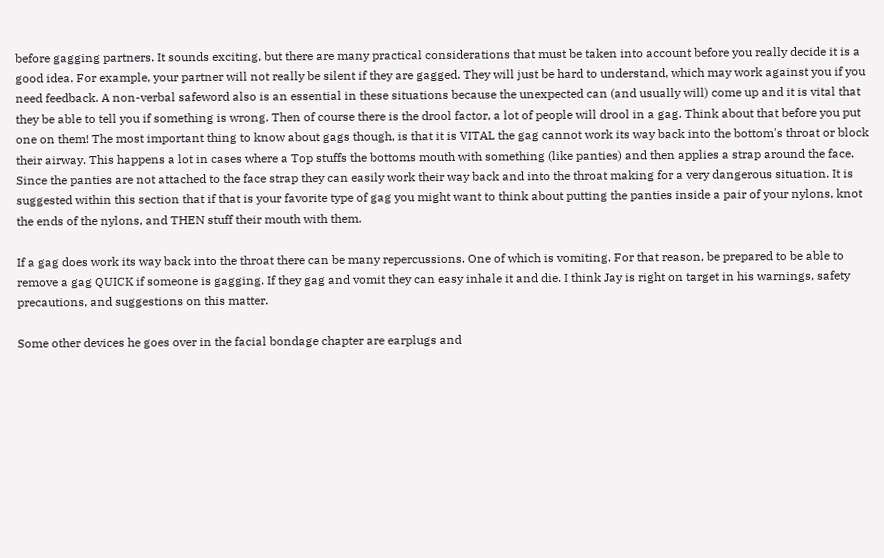before gagging partners. It sounds exciting, but there are many practical considerations that must be taken into account before you really decide it is a good idea. For example, your partner will not really be silent if they are gagged. They will just be hard to understand, which may work against you if you need feedback. A non-verbal safeword also is an essential in these situations because the unexpected can (and usually will) come up and it is vital that they be able to tell you if something is wrong. Then of course there is the drool factor, a lot of people will drool in a gag. Think about that before you put one on them! The most important thing to know about gags though, is that it is VITAL the gag cannot work its way back into the bottom's throat or block their airway. This happens a lot in cases where a Top stuffs the bottoms mouth with something (like panties) and then applies a strap around the face. Since the panties are not attached to the face strap they can easily work their way back and into the throat making for a very dangerous situation. It is suggested within this section that if that is your favorite type of gag you might want to think about putting the panties inside a pair of your nylons, knot the ends of the nylons, and THEN stuff their mouth with them.

If a gag does work its way back into the throat there can be many repercussions. One of which is vomiting. For that reason, be prepared to be able to remove a gag QUICK if someone is gagging. If they gag and vomit they can easy inhale it and die. I think Jay is right on target in his warnings, safety precautions, and suggestions on this matter.

Some other devices he goes over in the facial bondage chapter are earplugs and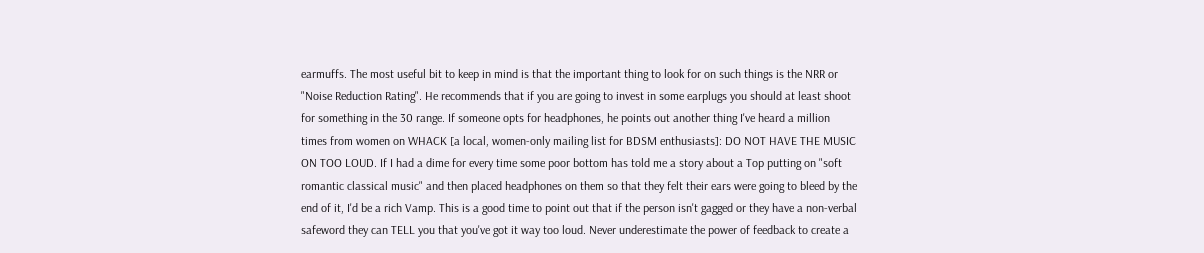earmuffs. The most useful bit to keep in mind is that the important thing to look for on such things is the NRR or "Noise Reduction Rating". He recommends that if you are going to invest in some earplugs you should at least shoot for something in the 30 range. If someone opts for headphones, he points out another thing I've heard a million times from women on WHACK [a local, women-only mailing list for BDSM enthusiasts]: DO NOT HAVE THE MUSIC ON TOO LOUD. If I had a dime for every time some poor bottom has told me a story about a Top putting on "soft romantic classical music" and then placed headphones on them so that they felt their ears were going to bleed by the end of it, I'd be a rich Vamp. This is a good time to point out that if the person isn't gagged or they have a non-verbal safeword they can TELL you that you've got it way too loud. Never underestimate the power of feedback to create a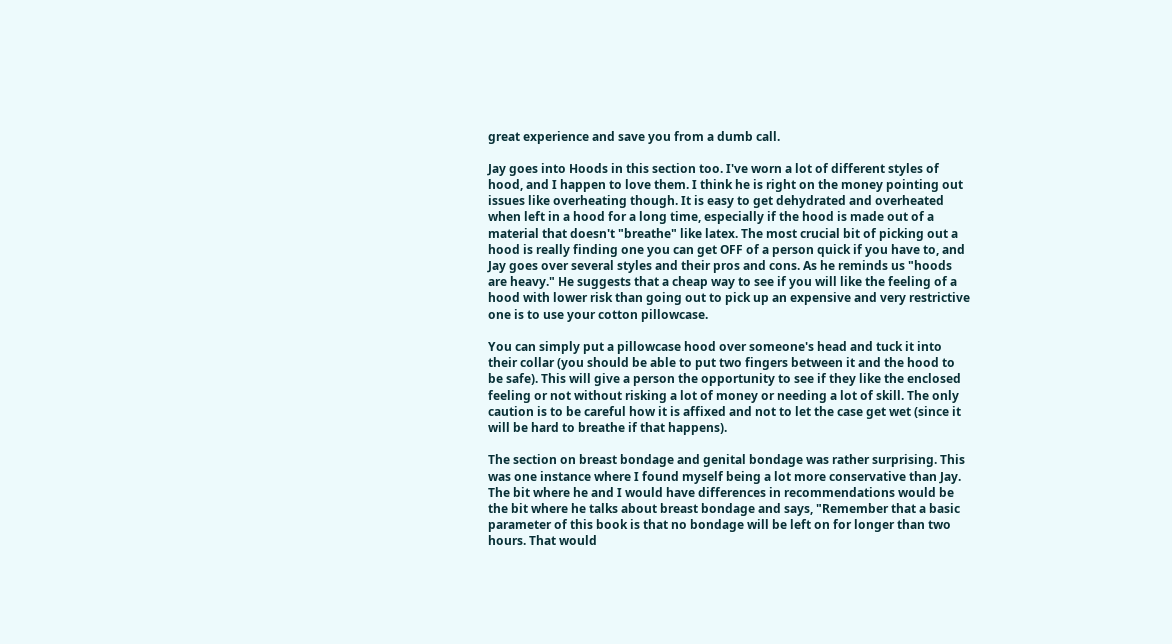great experience and save you from a dumb call.

Jay goes into Hoods in this section too. I've worn a lot of different styles of hood, and I happen to love them. I think he is right on the money pointing out issues like overheating though. It is easy to get dehydrated and overheated when left in a hood for a long time, especially if the hood is made out of a material that doesn't "breathe" like latex. The most crucial bit of picking out a hood is really finding one you can get OFF of a person quick if you have to, and Jay goes over several styles and their pros and cons. As he reminds us "hoods are heavy." He suggests that a cheap way to see if you will like the feeling of a hood with lower risk than going out to pick up an expensive and very restrictive one is to use your cotton pillowcase.

You can simply put a pillowcase hood over someone's head and tuck it into their collar (you should be able to put two fingers between it and the hood to be safe). This will give a person the opportunity to see if they like the enclosed feeling or not without risking a lot of money or needing a lot of skill. The only caution is to be careful how it is affixed and not to let the case get wet (since it will be hard to breathe if that happens).

The section on breast bondage and genital bondage was rather surprising. This was one instance where I found myself being a lot more conservative than Jay. The bit where he and I would have differences in recommendations would be the bit where he talks about breast bondage and says, "Remember that a basic parameter of this book is that no bondage will be left on for longer than two hours. That would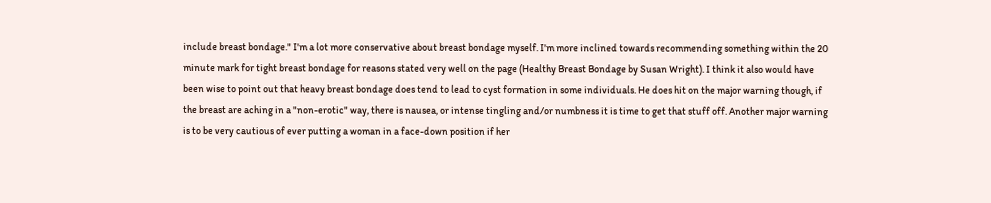include breast bondage." I'm a lot more conservative about breast bondage myself. I'm more inclined towards recommending something within the 20 minute mark for tight breast bondage for reasons stated very well on the page (Healthy Breast Bondage by Susan Wright). I think it also would have been wise to point out that heavy breast bondage does tend to lead to cyst formation in some individuals. He does hit on the major warning though, if the breast are aching in a "non-erotic" way, there is nausea, or intense tingling and/or numbness it is time to get that stuff off. Another major warning is to be very cautious of ever putting a woman in a face-down position if her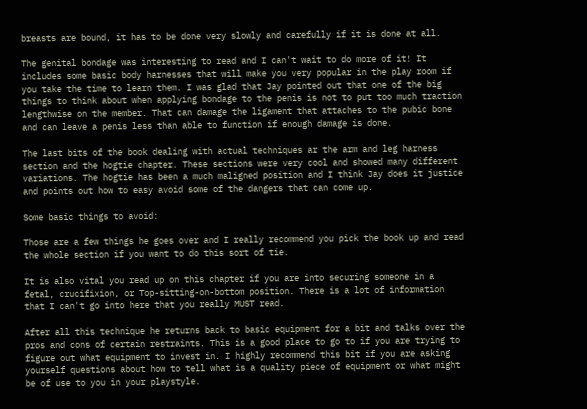breasts are bound, it has to be done very slowly and carefully if it is done at all.

The genital bondage was interesting to read and I can't wait to do more of it! It includes some basic body harnesses that will make you very popular in the play room if you take the time to learn them. I was glad that Jay pointed out that one of the big things to think about when applying bondage to the penis is not to put too much traction lengthwise on the member. That can damage the ligament that attaches to the pubic bone and can leave a penis less than able to function if enough damage is done.

The last bits of the book dealing with actual techniques ar the arm and leg harness section and the hogtie chapter. These sections were very cool and showed many different variations. The hogtie has been a much maligned position and I think Jay does it justice and points out how to easy avoid some of the dangers that can come up.

Some basic things to avoid:

Those are a few things he goes over and I really recommend you pick the book up and read the whole section if you want to do this sort of tie.

It is also vital you read up on this chapter if you are into securing someone in a fetal, crucifixion, or Top-sitting-on-bottom position. There is a lot of information that I can't go into here that you really MUST read.

After all this technique he returns back to basic equipment for a bit and talks over the pros and cons of certain restraints. This is a good place to go to if you are trying to figure out what equipment to invest in. I highly recommend this bit if you are asking yourself questions about how to tell what is a quality piece of equipment or what might be of use to you in your playstyle.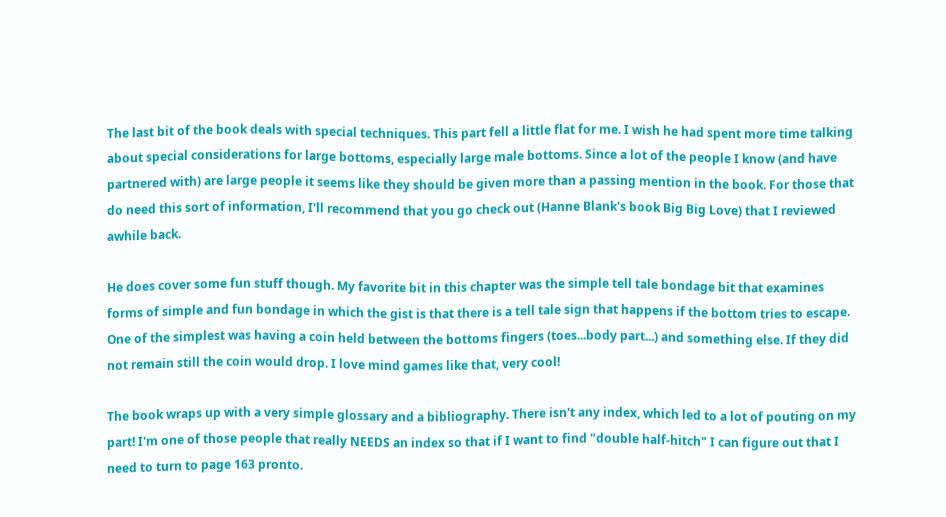The last bit of the book deals with special techniques. This part fell a little flat for me. I wish he had spent more time talking about special considerations for large bottoms, especially large male bottoms. Since a lot of the people I know (and have partnered with) are large people it seems like they should be given more than a passing mention in the book. For those that do need this sort of information, I'll recommend that you go check out (Hanne Blank's book Big Big Love) that I reviewed awhile back.

He does cover some fun stuff though. My favorite bit in this chapter was the simple tell tale bondage bit that examines forms of simple and fun bondage in which the gist is that there is a tell tale sign that happens if the bottom tries to escape. One of the simplest was having a coin held between the bottoms fingers (toes...body part...) and something else. If they did not remain still the coin would drop. I love mind games like that, very cool!

The book wraps up with a very simple glossary and a bibliography. There isn't any index, which led to a lot of pouting on my part! I'm one of those people that really NEEDS an index so that if I want to find "double half-hitch" I can figure out that I need to turn to page 163 pronto.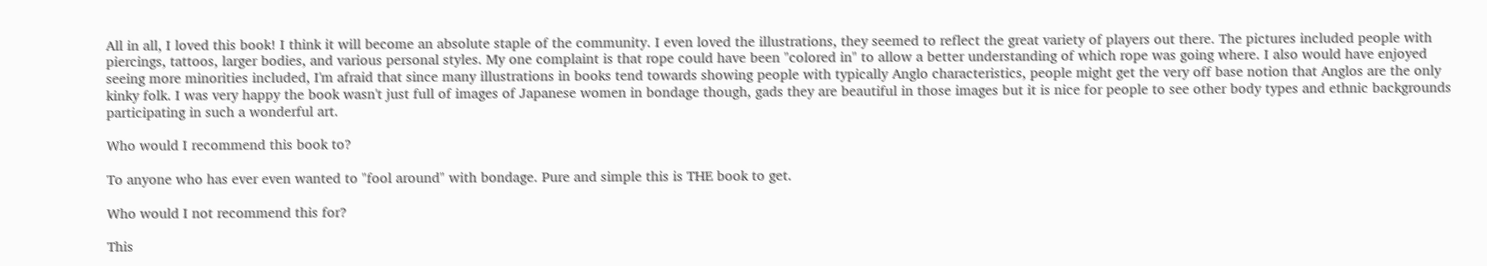All in all, I loved this book! I think it will become an absolute staple of the community. I even loved the illustrations, they seemed to reflect the great variety of players out there. The pictures included people with piercings, tattoos, larger bodies, and various personal styles. My one complaint is that rope could have been "colored in" to allow a better understanding of which rope was going where. I also would have enjoyed seeing more minorities included, I'm afraid that since many illustrations in books tend towards showing people with typically Anglo characteristics, people might get the very off base notion that Anglos are the only kinky folk. I was very happy the book wasn't just full of images of Japanese women in bondage though, gads they are beautiful in those images but it is nice for people to see other body types and ethnic backgrounds participating in such a wonderful art.

Who would I recommend this book to?

To anyone who has ever even wanted to "fool around" with bondage. Pure and simple this is THE book to get.

Who would I not recommend this for?

This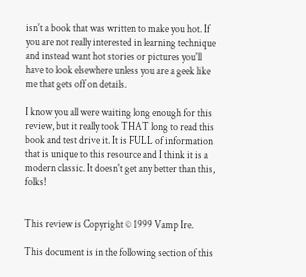isn't a book that was written to make you hot. If you are not really interested in learning technique and instead want hot stories or pictures you'll have to look elsewhere unless you are a geek like me that gets off on details.

I know you all were waiting long enough for this review, but it really took THAT long to read this book and test drive it. It is FULL of information that is unique to this resource and I think it is a modern classic. It doesn't get any better than this, folks!


This review is Copyright © 1999 Vamp Ire.

This document is in the following section of this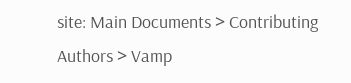site: Main Documents > Contributing Authors > Vamp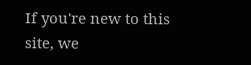If you're new to this site, we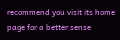recommend you visit its home page for a better sense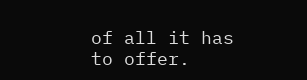of all it has to offer.